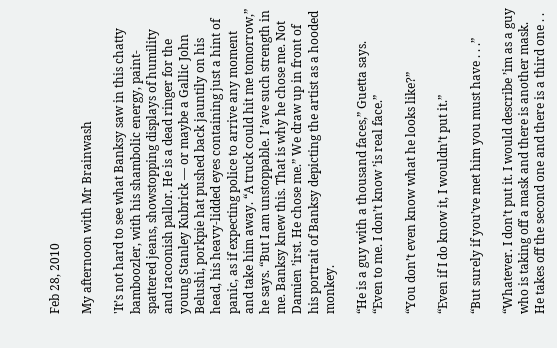Feb 28, 2010

My afternoon with Mr Brainwash

'It’s not hard to see what Banksy saw in this chatty bamboozler, with his shambolic energy, paint-spattered jeans, showstopping displays of humility and racoonish pallor. He is a dead ringer for the young Stanley Kubrick — or maybe a Gallic John Belushi, porkpie hat pushed back jauntily on his head, his heavy-lidded eyes containing just a hint of panic, as if expecting police to arrive any moment and take him away. “A truck could hit me tomorrow,” he says. “But I am unstoppable. I ’ave such strength in me. Banksy knew this. That is why he chose me. Not Damien ’irst. He chose me.” We draw up in front of his portrait of Banksy depicting the artist as a hooded monkey.

“He is a guy with a thousand faces,” Guetta says. “Even to me. I don’t know ’is real face.”

“You don’t even know what he looks like?”

“Even if I do know it, I wouldn’t put it.”

“But surely if you’ve met him you must have . . .”

“Whatever. I don’t put it. I would describe ’im as a guy who is taking off a mask and there is another mask. He takes off the second one and there is a third one . .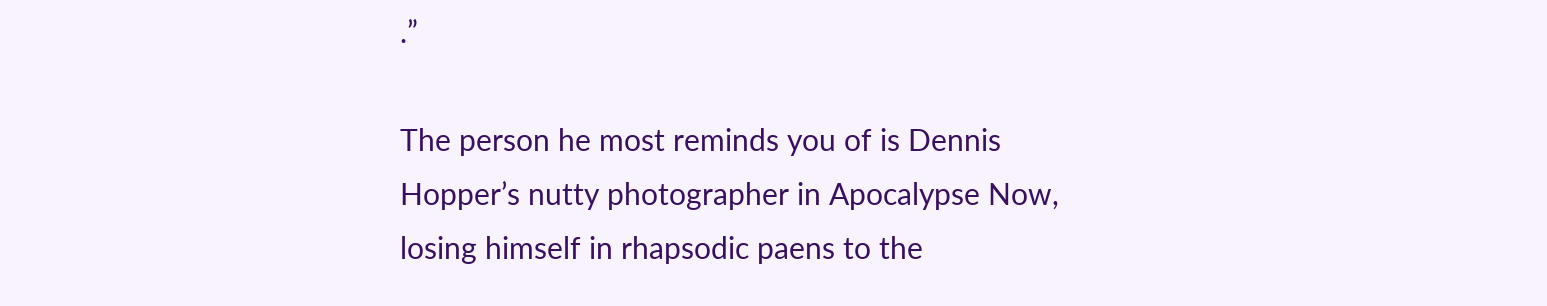.”

The person he most reminds you of is Dennis Hopper’s nutty photographer in Apocalypse Now, losing himself in rhapsodic paens to the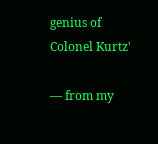genius of Colonel Kurtz'

— from my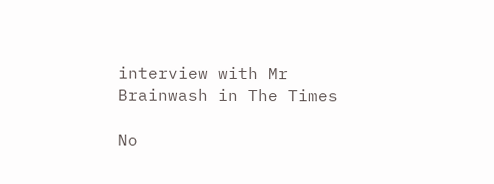interview with Mr Brainwash in The Times

No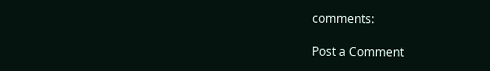comments:

Post a Comment